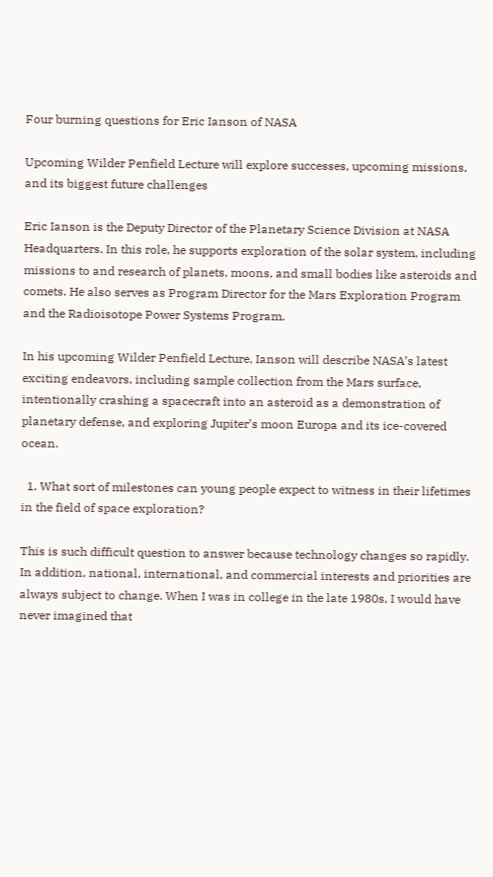Four burning questions for Eric Ianson of NASA

Upcoming Wilder Penfield Lecture will explore successes, upcoming missions, and its biggest future challenges

Eric Ianson is the Deputy Director of the Planetary Science Division at NASA Headquarters. In this role, he supports exploration of the solar system, including missions to and research of planets, moons, and small bodies like asteroids and comets. He also serves as Program Director for the Mars Exploration Program and the Radioisotope Power Systems Program.

In his upcoming Wilder Penfield Lecture, Ianson will describe NASA’s latest exciting endeavors, including sample collection from the Mars surface, intentionally crashing a spacecraft into an asteroid as a demonstration of planetary defense, and exploring Jupiter’s moon Europa and its ice-covered ocean.

  1. What sort of milestones can young people expect to witness in their lifetimes in the field of space exploration?

This is such difficult question to answer because technology changes so rapidly. In addition, national, international, and commercial interests and priorities are always subject to change. When I was in college in the late 1980s, I would have never imagined that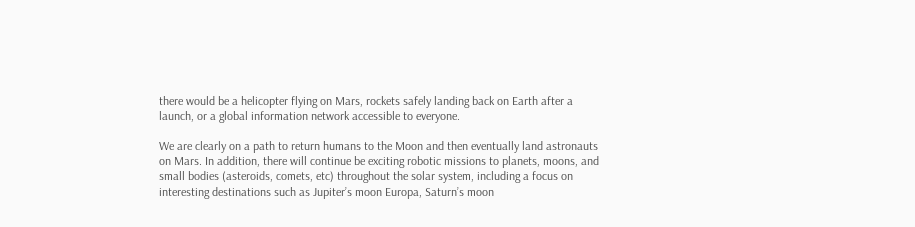there would be a helicopter flying on Mars, rockets safely landing back on Earth after a launch, or a global information network accessible to everyone.

We are clearly on a path to return humans to the Moon and then eventually land astronauts on Mars. In addition, there will continue be exciting robotic missions to planets, moons, and small bodies (asteroids, comets, etc) throughout the solar system, including a focus on interesting destinations such as Jupiter’s moon Europa, Saturn’s moon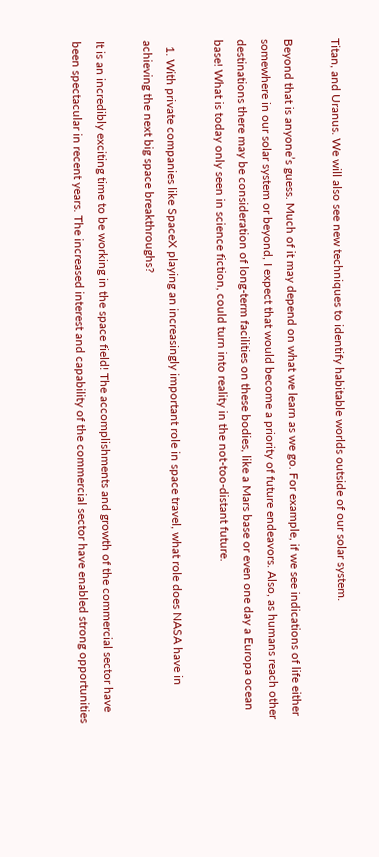Titan, and Uranus. We will also see new techniques to identify habitable worlds outside of our solar system.

Beyond that is anyone’s guess. Much of it may depend on what we learn as we go. For example, if we see indications of life either somewhere in our solar system or beyond, I expect that would become a priority of future endeavors. Also, as humans reach other destinations there may be consideration of long-term facilities on these bodies, like a Mars base or even one day a Europa ocean base! What is today only seen in science fiction, could turn into reality in the not-too-distant future.

  1. With private companies like SpaceX playing an increasingly important role in space travel, what role does NASA have in achieving the next big space breakthroughs?

It is an incredibly exciting time to be working in the space field! The accomplishments and growth of the commercial sector have been spectacular in recent years. The increased interest and capability of the commercial sector have enabled strong opportunities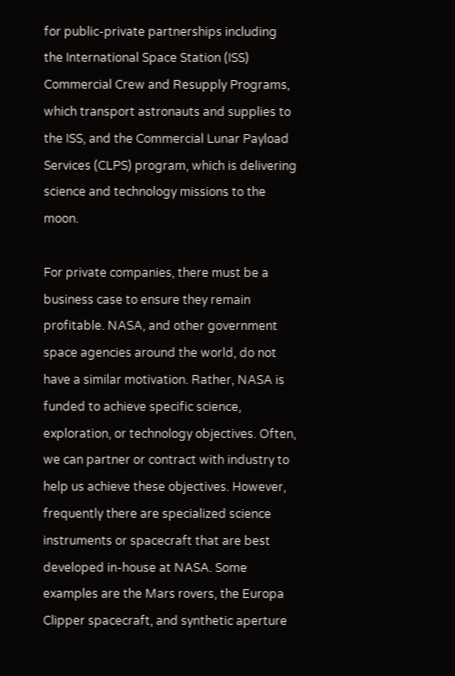for public-private partnerships including the International Space Station (ISS) Commercial Crew and Resupply Programs, which transport astronauts and supplies to the ISS, and the Commercial Lunar Payload Services (CLPS) program, which is delivering science and technology missions to the moon.

For private companies, there must be a business case to ensure they remain profitable. NASA, and other government space agencies around the world, do not have a similar motivation. Rather, NASA is funded to achieve specific science, exploration, or technology objectives. Often, we can partner or contract with industry to help us achieve these objectives. However, frequently there are specialized science instruments or spacecraft that are best developed in-house at NASA. Some examples are the Mars rovers, the Europa Clipper spacecraft, and synthetic aperture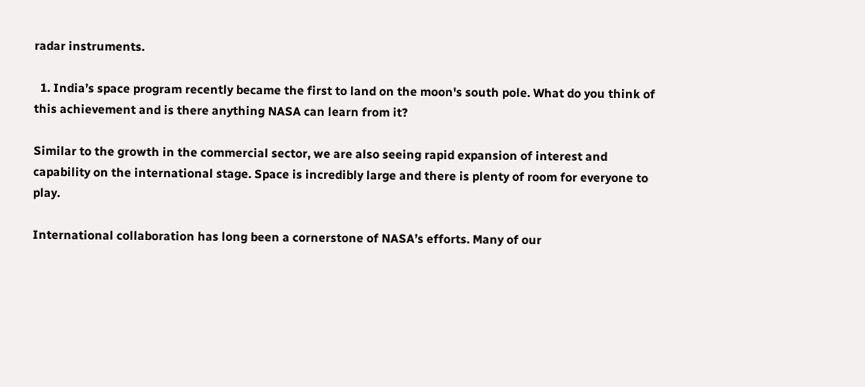radar instruments.

  1. India’s space program recently became the first to land on the moon's south pole. What do you think of this achievement and is there anything NASA can learn from it?

Similar to the growth in the commercial sector, we are also seeing rapid expansion of interest and capability on the international stage. Space is incredibly large and there is plenty of room for everyone to play.

International collaboration has long been a cornerstone of NASA’s efforts. Many of our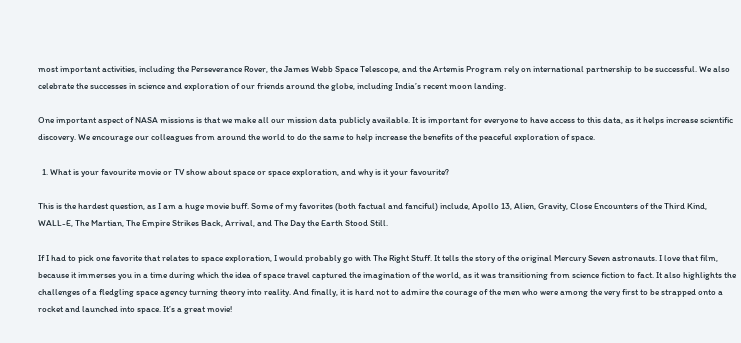most important activities, including the Perseverance Rover, the James Webb Space Telescope, and the Artemis Program rely on international partnership to be successful. We also celebrate the successes in science and exploration of our friends around the globe, including India’s recent moon landing.

One important aspect of NASA missions is that we make all our mission data publicly available. It is important for everyone to have access to this data, as it helps increase scientific discovery. We encourage our colleagues from around the world to do the same to help increase the benefits of the peaceful exploration of space.

  1. What is your favourite movie or TV show about space or space exploration, and why is it your favourite?

This is the hardest question, as I am a huge movie buff. Some of my favorites (both factual and fanciful) include, Apollo 13, Alien, Gravity, Close Encounters of the Third Kind, WALL-E, The Martian, The Empire Strikes Back, Arrival, and The Day the Earth Stood Still.

If I had to pick one favorite that relates to space exploration, I would probably go with The Right Stuff. It tells the story of the original Mercury Seven astronauts. I love that film, because it immerses you in a time during which the idea of space travel captured the imagination of the world, as it was transitioning from science fiction to fact. It also highlights the challenges of a fledgling space agency turning theory into reality. And finally, it is hard not to admire the courage of the men who were among the very first to be strapped onto a rocket and launched into space. It’s a great movie!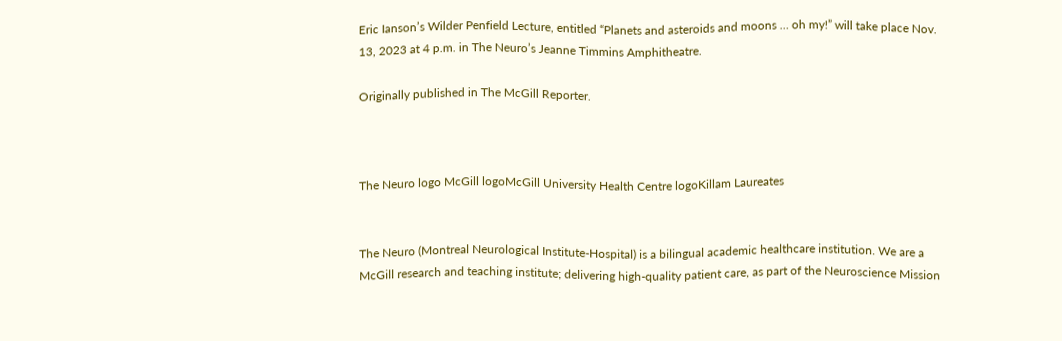Eric Ianson’s Wilder Penfield Lecture, entitled “Planets and asteroids and moons … oh my!” will take place Nov. 13, 2023 at 4 p.m. in The Neuro’s Jeanne Timmins Amphitheatre.

Originally published in The McGill Reporter.



The Neuro logo McGill logoMcGill University Health Centre logoKillam Laureates


The Neuro (Montreal Neurological Institute-Hospital) is a bilingual academic healthcare institution. We are a McGill research and teaching institute; delivering high-quality patient care, as part of the Neuroscience Mission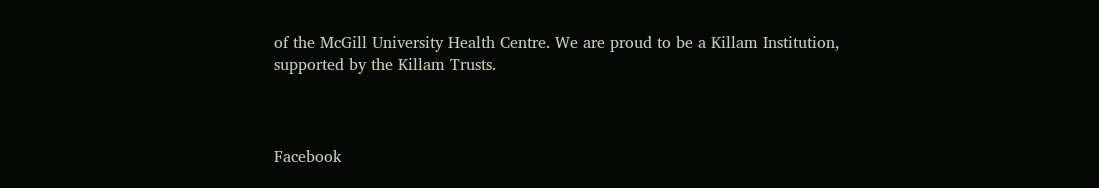of the McGill University Health Centre. We are proud to be a Killam Institution, supported by the Killam Trusts.



Facebook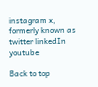instagram x, formerly known as twitter linkedIn youtube

Back to top